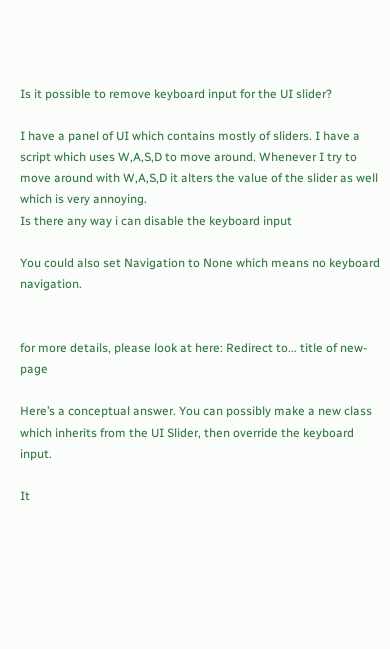Is it possible to remove keyboard input for the UI slider?

I have a panel of UI which contains mostly of sliders. I have a script which uses W,A,S,D to move around. Whenever I try to move around with W,A,S,D it alters the value of the slider as well which is very annoying.
Is there any way i can disable the keyboard input

You could also set Navigation to None which means no keyboard navigation.


for more details, please look at here: Redirect to... title of new-page

Here’s a conceptual answer. You can possibly make a new class which inherits from the UI Slider, then override the keyboard input.

It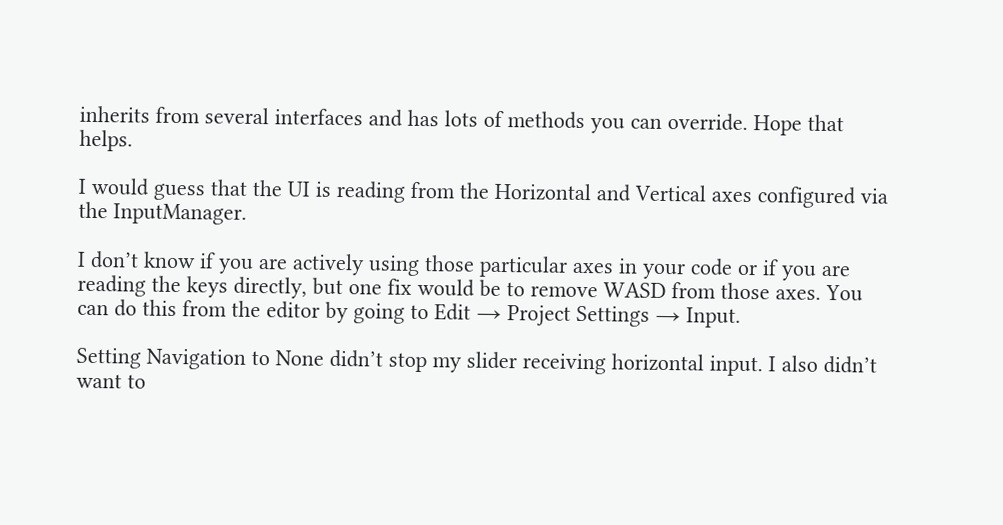inherits from several interfaces and has lots of methods you can override. Hope that helps.

I would guess that the UI is reading from the Horizontal and Vertical axes configured via the InputManager.

I don’t know if you are actively using those particular axes in your code or if you are reading the keys directly, but one fix would be to remove WASD from those axes. You can do this from the editor by going to Edit → Project Settings → Input.

Setting Navigation to None didn’t stop my slider receiving horizontal input. I also didn’t want to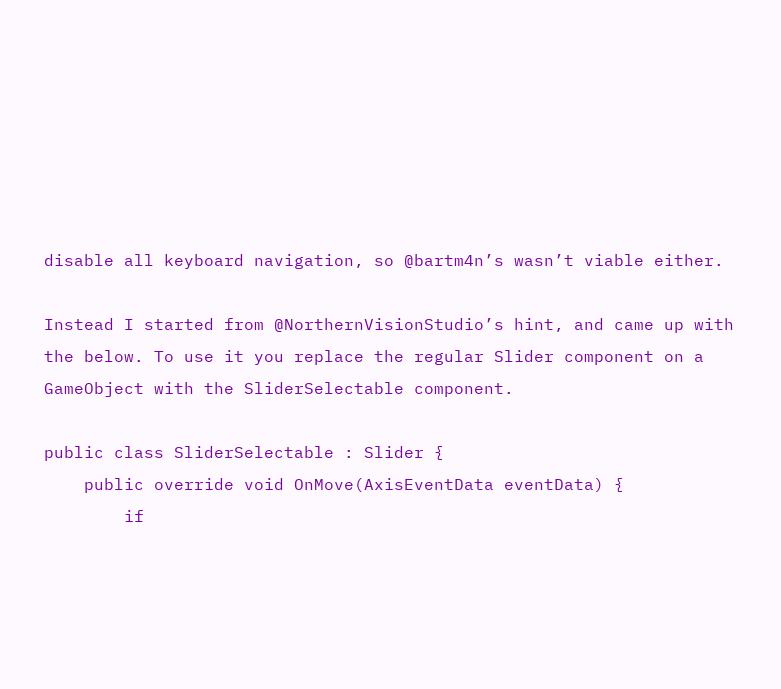disable all keyboard navigation, so @bartm4n’s wasn’t viable either.

Instead I started from @NorthernVisionStudio’s hint, and came up with the below. To use it you replace the regular Slider component on a GameObject with the SliderSelectable component.

public class SliderSelectable : Slider {
    public override void OnMove(AxisEventData eventData) {
        if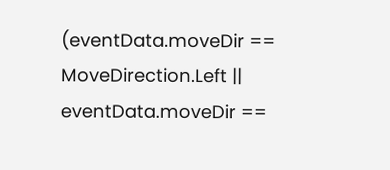(eventData.moveDir == MoveDirection.Left || eventData.moveDir ==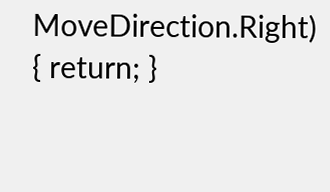MoveDirection.Right) { return; }